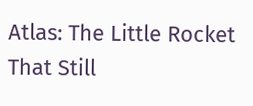Atlas: The Little Rocket That Still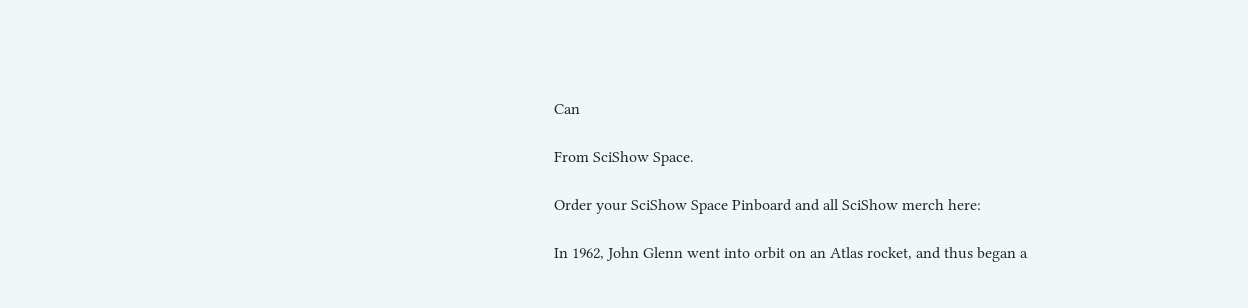Can

From SciShow Space.

Order your SciShow Space Pinboard and all SciShow merch here:

In 1962, John Glenn went into orbit on an Atlas rocket, and thus began a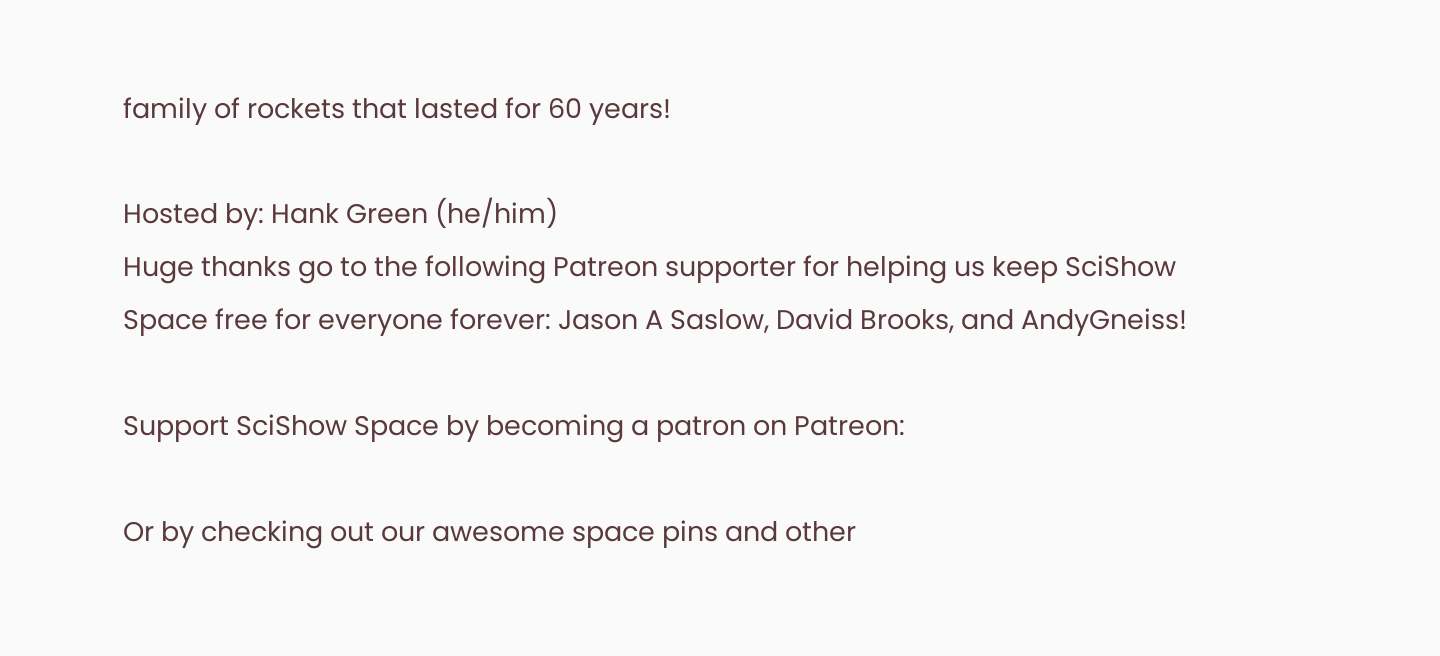family of rockets that lasted for 60 years!

Hosted by: Hank Green (he/him)
Huge thanks go to the following Patreon supporter for helping us keep SciShow Space free for everyone forever: Jason A Saslow, David Brooks, and AndyGneiss!

Support SciShow Space by becoming a patron on Patreon:

Or by checking out our awesome space pins and other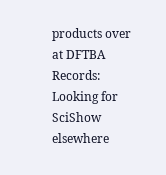products over at DFTBA Records:
Looking for SciShow elsewhere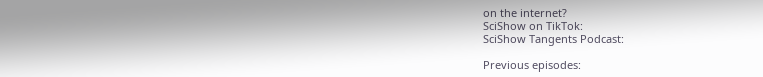on the internet?
SciShow on TikTok:
SciShow Tangents Podcast:

Previous episodes: